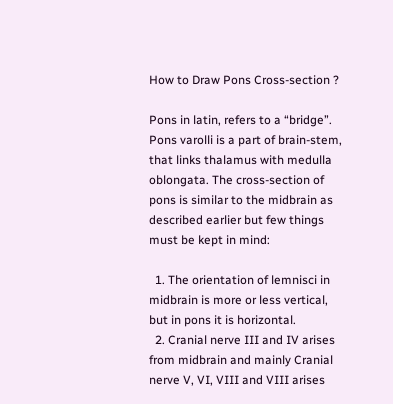How to Draw Pons Cross-section ?

Pons in latin, refers to a “bridge”. Pons varolli is a part of brain-stem, that links thalamus with medulla oblongata. The cross-section of pons is similar to the midbrain as described earlier but few things must be kept in mind:

  1. The orientation of lemnisci in midbrain is more or less vertical, but in pons it is horizontal.
  2. Cranial nerve III and IV arises from midbrain and mainly Cranial nerve V, VI, VIII and VIII arises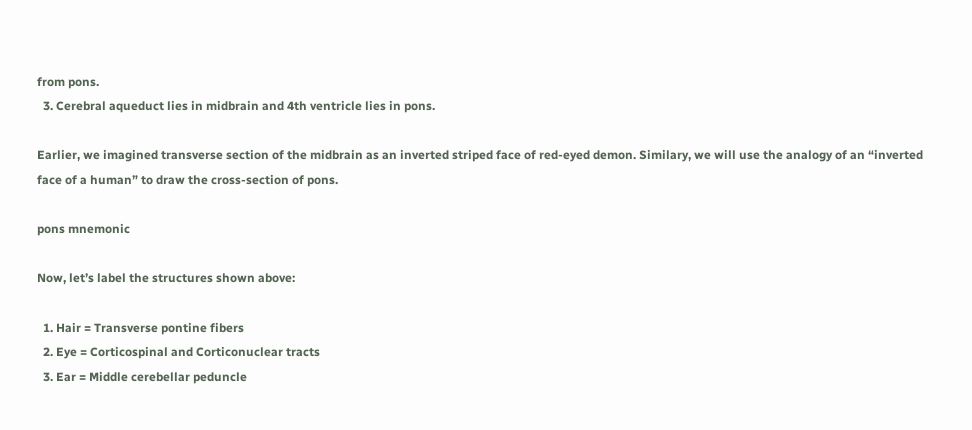from pons.
  3. Cerebral aqueduct lies in midbrain and 4th ventricle lies in pons.

Earlier, we imagined transverse section of the midbrain as an inverted striped face of red-eyed demon. Similary, we will use the analogy of an “inverted face of a human” to draw the cross-section of pons.

pons mnemonic

Now, let’s label the structures shown above:

  1. Hair = Transverse pontine fibers
  2. Eye = Corticospinal and Corticonuclear tracts
  3. Ear = Middle cerebellar peduncle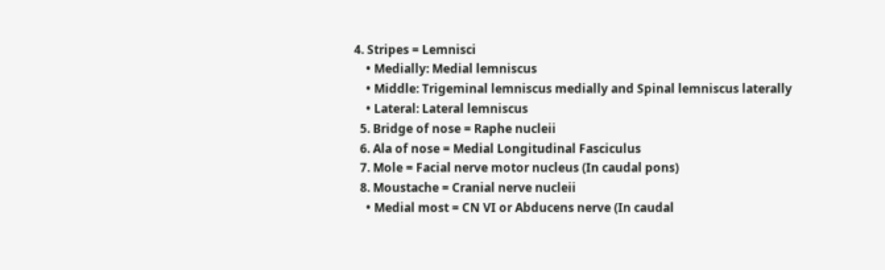4. Stripes = Lemnisci
    • Medially: Medial lemniscus
    • Middle: Trigeminal lemniscus medially and Spinal lemniscus laterally
    • Lateral: Lateral lemniscus
  5. Bridge of nose = Raphe nucleii
  6. Ala of nose = Medial Longitudinal Fasciculus
  7. Mole = Facial nerve motor nucleus (In caudal pons)
  8. Moustache = Cranial nerve nucleii
    • Medial most = CN VI or Abducens nerve (In caudal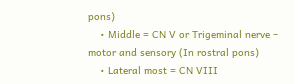pons)
    • Middle = CN V or Trigeminal nerve – motor and sensory (In rostral pons)
    • Lateral most = CN VIII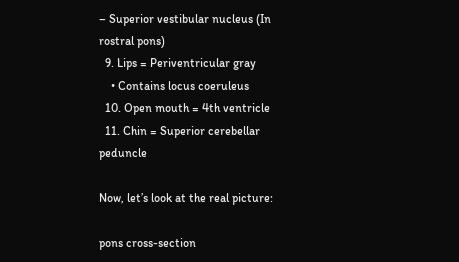– Superior vestibular nucleus (In rostral pons)
  9. Lips = Periventricular gray
    • Contains locus coeruleus
  10. Open mouth = 4th ventricle
  11. Chin = Superior cerebellar peduncle

Now, let’s look at the real picture:

pons cross-section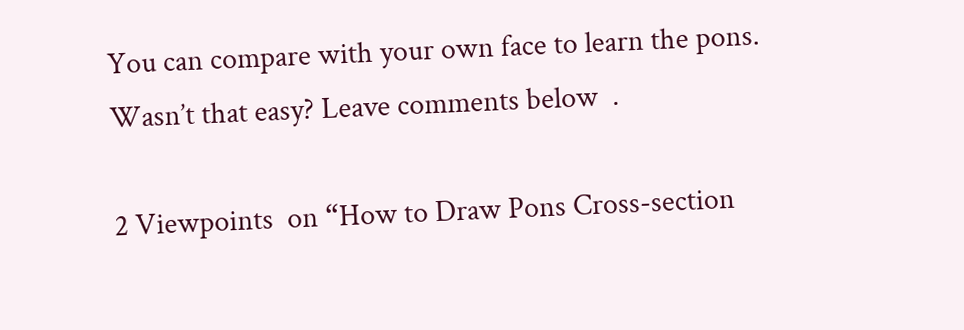You can compare with your own face to learn the pons. Wasn’t that easy? Leave comments below  .

2 Viewpoints  on “How to Draw Pons Cross-section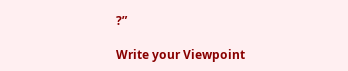?”

Write your Viewpoint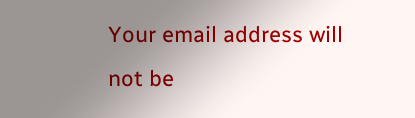Your email address will not be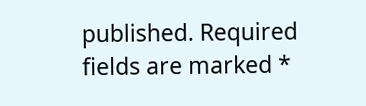published. Required fields are marked *